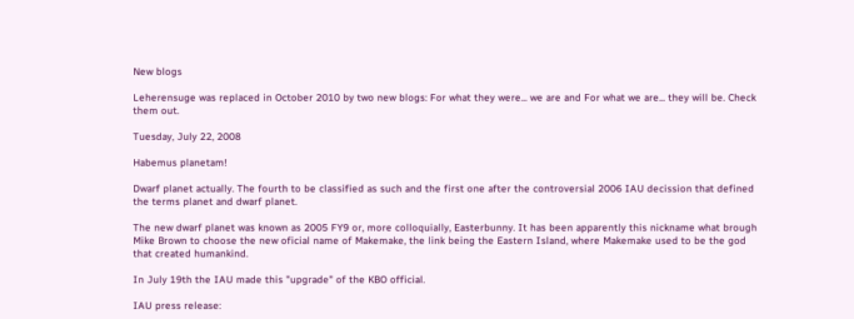New blogs

Leherensuge was replaced in October 2010 by two new blogs: For what they were... we are and For what we are... they will be. Check them out.

Tuesday, July 22, 2008

Habemus planetam!

Dwarf planet actually. The fourth to be classified as such and the first one after the controversial 2006 IAU decission that defined the terms planet and dwarf planet.

The new dwarf planet was known as 2005 FY9 or, more colloquially, Easterbunny. It has been apparently this nickname what brough Mike Brown to choose the new oficial name of Makemake, the link being the Eastern Island, where Makemake used to be the god that created humankind.

In July 19th the IAU made this "upgrade" of the KBO official.

IAU press release: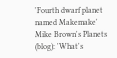'Fourth dwarf planet named Makemake'
Mike Brown's Planets (blog): 'What's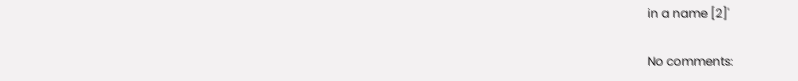in a name [2]'

No comments: